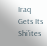Iraq Gets Its Shi'ites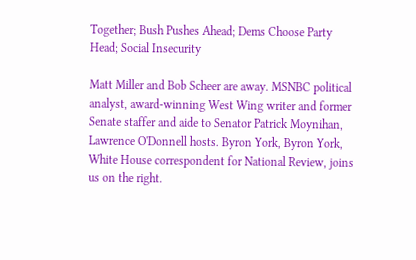Together; Bush Pushes Ahead; Dems Choose Party Head; Social Insecurity

Matt Miller and Bob Scheer are away. MSNBC political analyst, award-winning West Wing writer and former Senate staffer and aide to Senator Patrick Moynihan, Lawrence O'Donnell hosts. Byron York, Byron York, White House correspondent for National Review, joins us on the right.